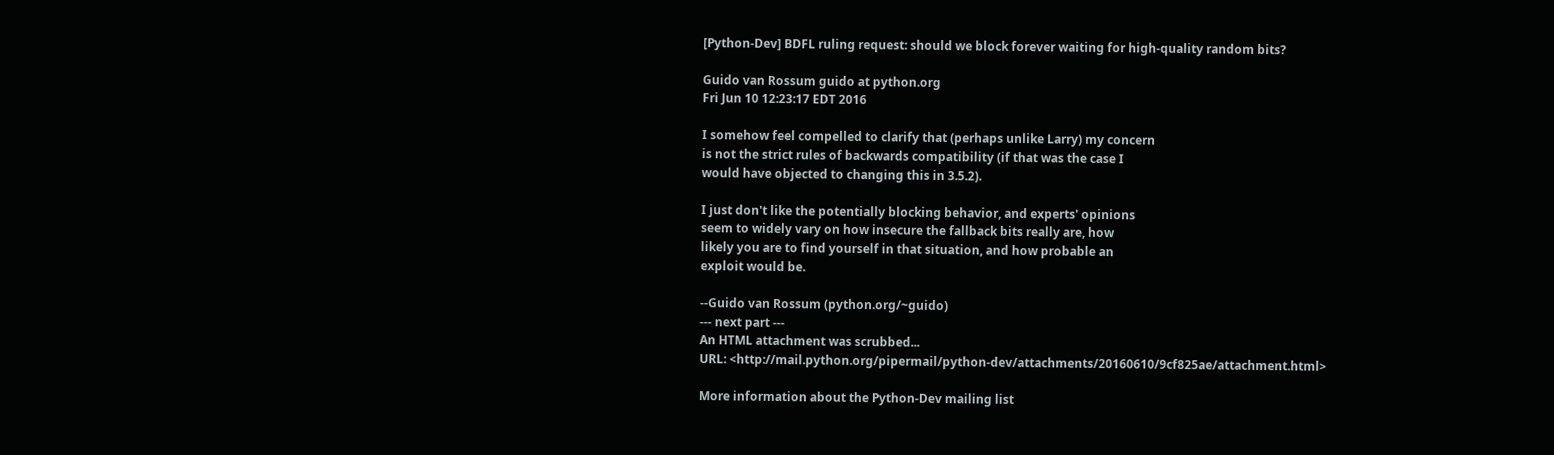[Python-Dev] BDFL ruling request: should we block forever waiting for high-quality random bits?

Guido van Rossum guido at python.org
Fri Jun 10 12:23:17 EDT 2016

I somehow feel compelled to clarify that (perhaps unlike Larry) my concern
is not the strict rules of backwards compatibility (if that was the case I
would have objected to changing this in 3.5.2).

I just don't like the potentially blocking behavior, and experts' opinions
seem to widely vary on how insecure the fallback bits really are, how
likely you are to find yourself in that situation, and how probable an
exploit would be.

--Guido van Rossum (python.org/~guido)
--- next part ---
An HTML attachment was scrubbed...
URL: <http://mail.python.org/pipermail/python-dev/attachments/20160610/9cf825ae/attachment.html>

More information about the Python-Dev mailing list